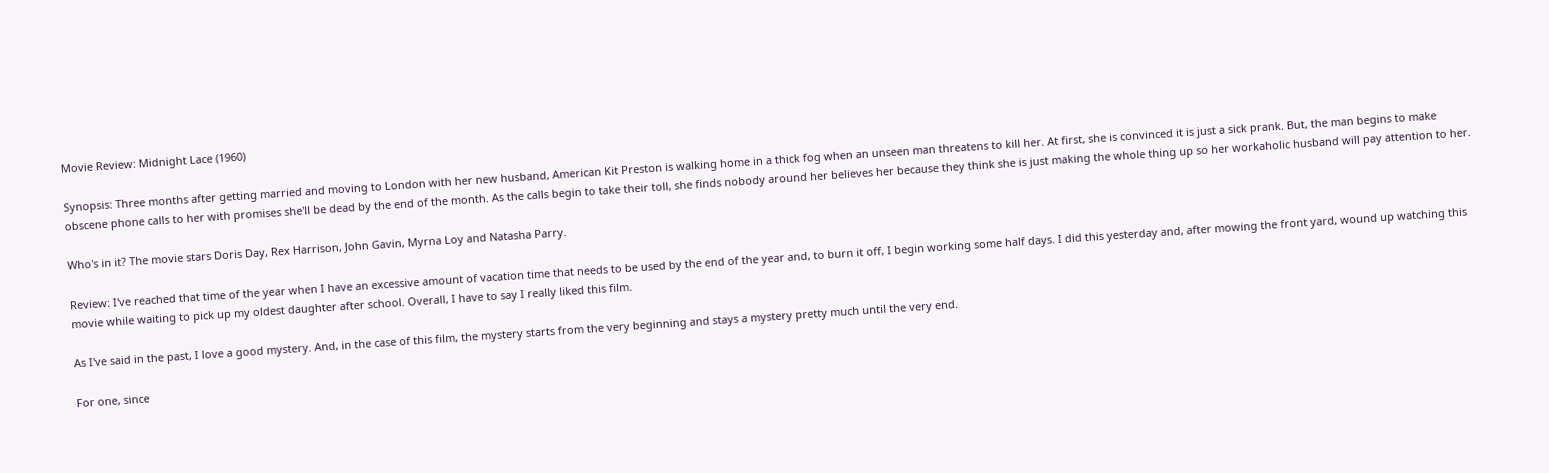Movie Review: Midnight Lace (1960)

Synopsis: Three months after getting married and moving to London with her new husband, American Kit Preston is walking home in a thick fog when an unseen man threatens to kill her. At first, she is convinced it is just a sick prank. But, the man begins to make obscene phone calls to her with promises she'll be dead by the end of the month. As the calls begin to take their toll, she finds nobody around her believes her because they think she is just making the whole thing up so her workaholic husband will pay attention to her.

Who's in it? The movie stars Doris Day, Rex Harrison, John Gavin, Myrna Loy and Natasha Parry.

Review: I've reached that time of the year when I have an excessive amount of vacation time that needs to be used by the end of the year and, to burn it off, I begin working some half days. I did this yesterday and, after mowing the front yard, wound up watching this movie while waiting to pick up my oldest daughter after school. Overall, I have to say I really liked this film.

As I've said in the past, I love a good mystery. And, in the case of this film, the mystery starts from the very beginning and stays a mystery pretty much until the very end.

For one, since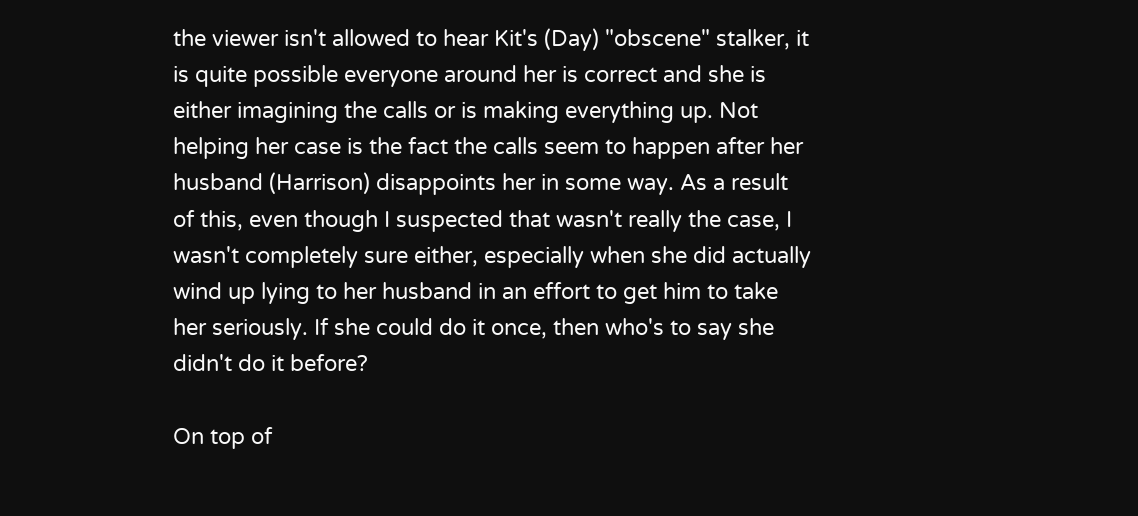the viewer isn't allowed to hear Kit's (Day) "obscene" stalker, it is quite possible everyone around her is correct and she is either imagining the calls or is making everything up. Not helping her case is the fact the calls seem to happen after her husband (Harrison) disappoints her in some way. As a result of this, even though I suspected that wasn't really the case, I wasn't completely sure either, especially when she did actually wind up lying to her husband in an effort to get him to take her seriously. If she could do it once, then who's to say she didn't do it before?

On top of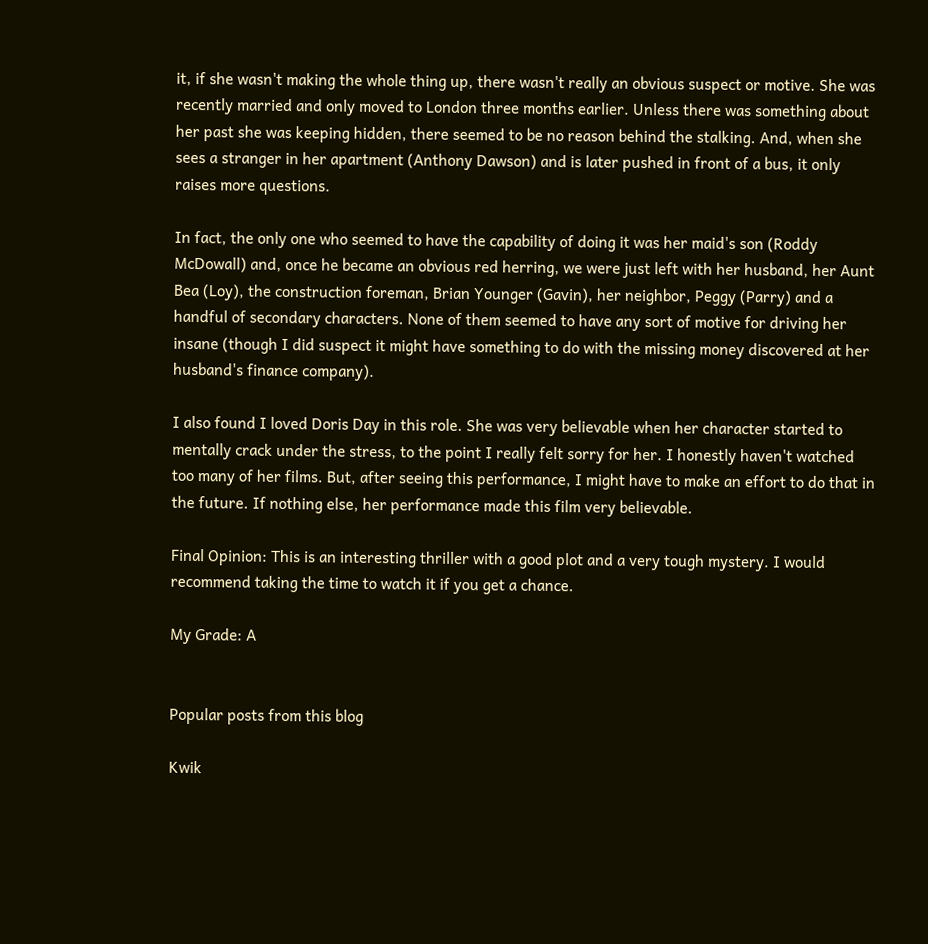it, if she wasn't making the whole thing up, there wasn't really an obvious suspect or motive. She was recently married and only moved to London three months earlier. Unless there was something about her past she was keeping hidden, there seemed to be no reason behind the stalking. And, when she sees a stranger in her apartment (Anthony Dawson) and is later pushed in front of a bus, it only raises more questions.

In fact, the only one who seemed to have the capability of doing it was her maid's son (Roddy McDowall) and, once he became an obvious red herring, we were just left with her husband, her Aunt Bea (Loy), the construction foreman, Brian Younger (Gavin), her neighbor, Peggy (Parry) and a handful of secondary characters. None of them seemed to have any sort of motive for driving her insane (though I did suspect it might have something to do with the missing money discovered at her husband's finance company).

I also found I loved Doris Day in this role. She was very believable when her character started to mentally crack under the stress, to the point I really felt sorry for her. I honestly haven't watched too many of her films. But, after seeing this performance, I might have to make an effort to do that in the future. If nothing else, her performance made this film very believable.

Final Opinion: This is an interesting thriller with a good plot and a very tough mystery. I would recommend taking the time to watch it if you get a chance.

My Grade: A


Popular posts from this blog

Kwik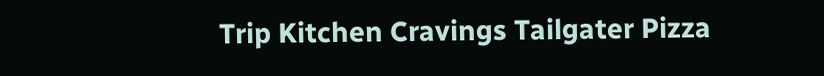Trip Kitchen Cravings Tailgater Pizza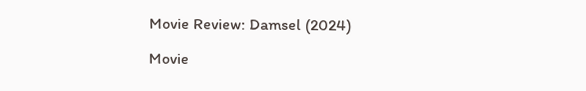Movie Review: Damsel (2024)

Movie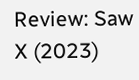Review: Saw X (2023)